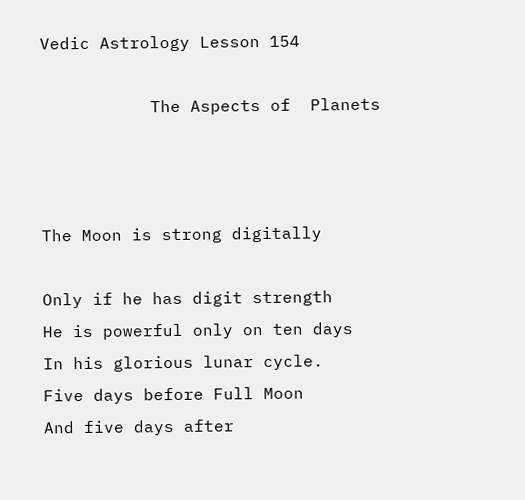Vedic Astrology Lesson 154

           The Aspects of  Planets



The Moon is strong digitally

Only if he has digit strength
He is powerful only on ten days
In his glorious lunar cycle.
Five days before Full Moon
And five days after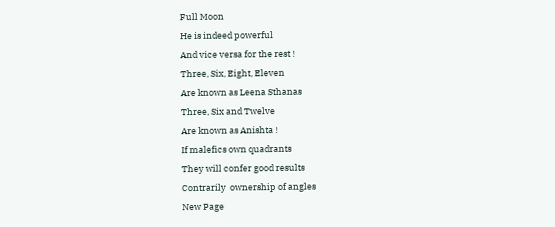Full Moon
He is indeed powerful
And vice versa for the rest !
Three, Six, Eight, Eleven
Are known as Leena Sthanas
Three, Six and Twelve
Are known as Anishta !
If malefics own quadrants
They will confer good results
Contrarily  ownership of angles
New Page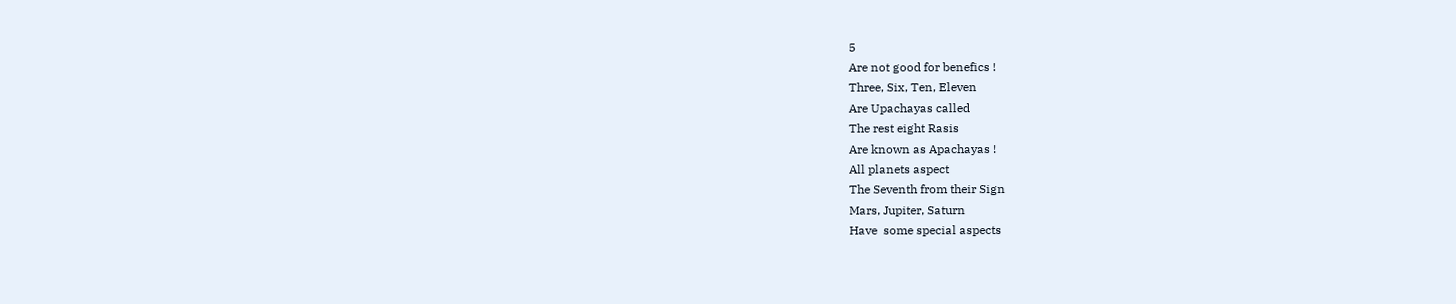5
Are not good for benefics !
Three, Six, Ten, Eleven
Are Upachayas called
The rest eight Rasis
Are known as Apachayas !
All planets aspect
The Seventh from their Sign
Mars, Jupiter, Saturn
Have  some special aspects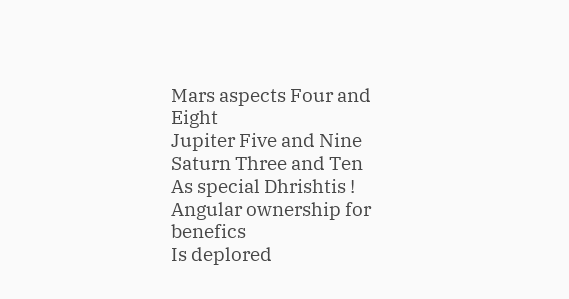Mars aspects Four and Eight
Jupiter Five and Nine
Saturn Three and Ten
As special Dhrishtis !
Angular ownership for benefics
Is deplored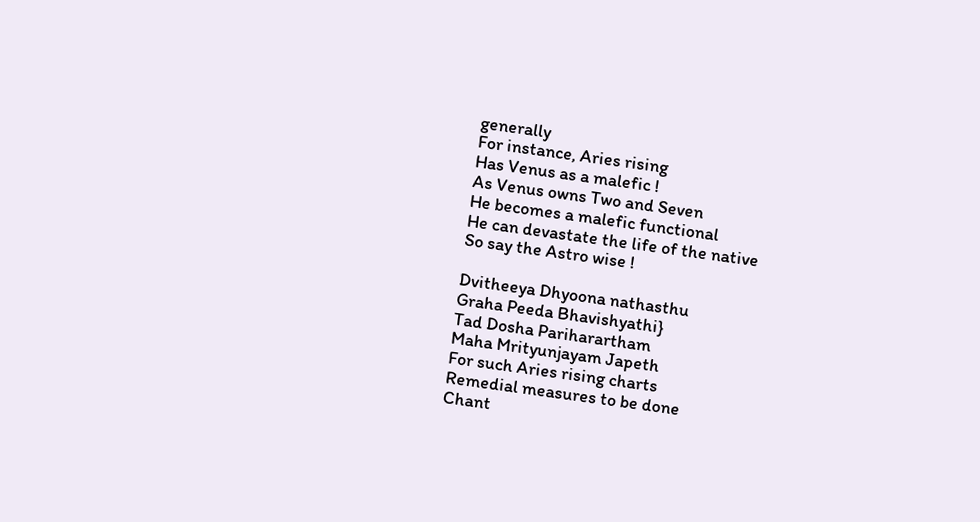generally
For instance, Aries rising
Has Venus as a malefic !
As Venus owns Two and Seven
He becomes a malefic functional
He can devastate the life of the native
So say the Astro wise !

Dvitheeya Dhyoona nathasthu
Graha Peeda Bhavishyathi}
Tad Dosha Pariharartham
Maha Mrityunjayam Japeth
For such Aries rising charts
Remedial measures to be done
Chant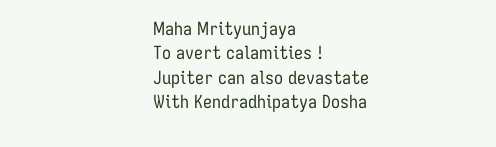Maha Mrityunjaya
To avert calamities !
Jupiter can also devastate
With Kendradhipatya Dosha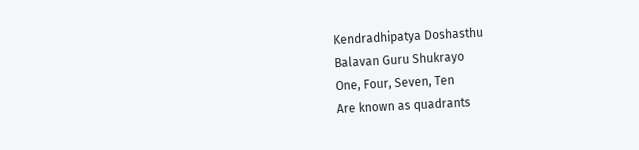Kendradhipatya Doshasthu
Balavan Guru Shukrayo
One, Four, Seven, Ten
Are known as quadrants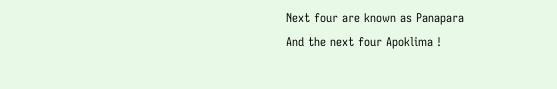Next four are known as Panapara
And the next four Apoklima !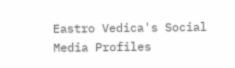Eastro Vedica's Social Media Profiles